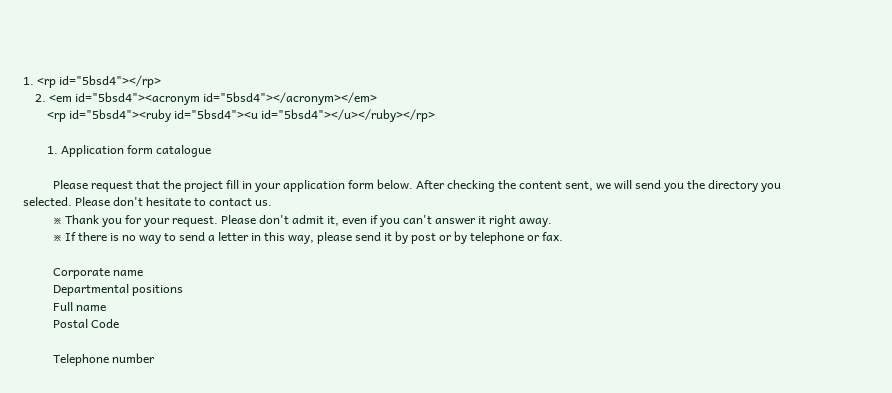1. <rp id="5bsd4"></rp>
    2. <em id="5bsd4"><acronym id="5bsd4"></acronym></em>
        <rp id="5bsd4"><ruby id="5bsd4"><u id="5bsd4"></u></ruby></rp>

        1. Application form catalogue

          Please request that the project fill in your application form below. After checking the content sent, we will send you the directory you selected. Please don't hesitate to contact us.
          ※ Thank you for your request. Please don't admit it, even if you can't answer it right away.
          ※ If there is no way to send a letter in this way, please send it by post or by telephone or fax.

          Corporate name
          Departmental positions
          Full name
          Postal Code

          Telephone number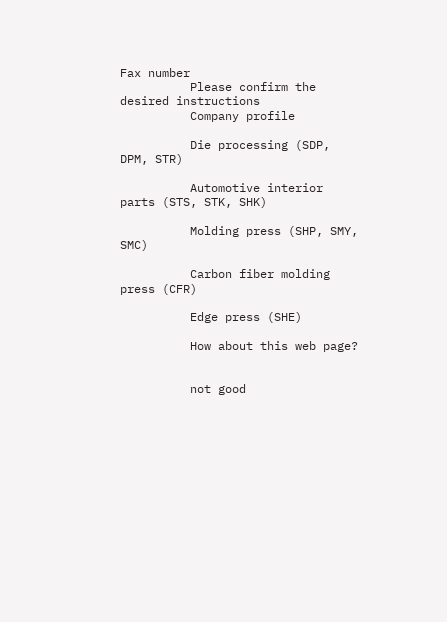Fax number
          Please confirm the desired instructions
          Company profile

          Die processing (SDP, DPM, STR)

          Automotive interior parts (STS, STK, SHK)

          Molding press (SHP, SMY, SMC)

          Carbon fiber molding press (CFR)

          Edge press (SHE)

          How about this web page?


          not good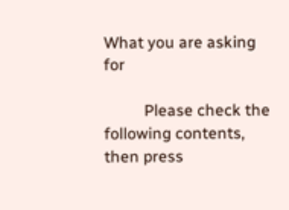What you are asking for

          Please check the following contents, then press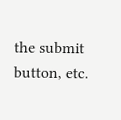the submit button, etc.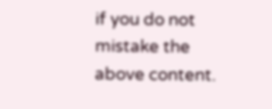if you do not mistake the above content.